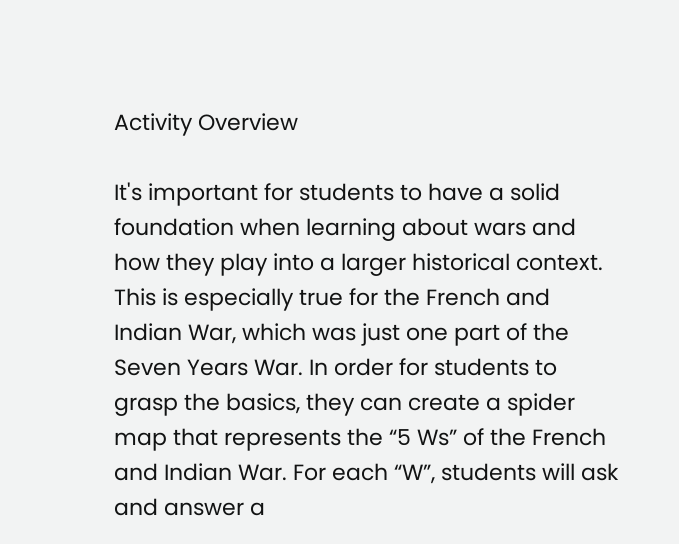Activity Overview

It's important for students to have a solid foundation when learning about wars and how they play into a larger historical context. This is especially true for the French and Indian War, which was just one part of the Seven Years War. In order for students to grasp the basics, they can create a spider map that represents the “5 Ws” of the French and Indian War. For each “W”, students will ask and answer a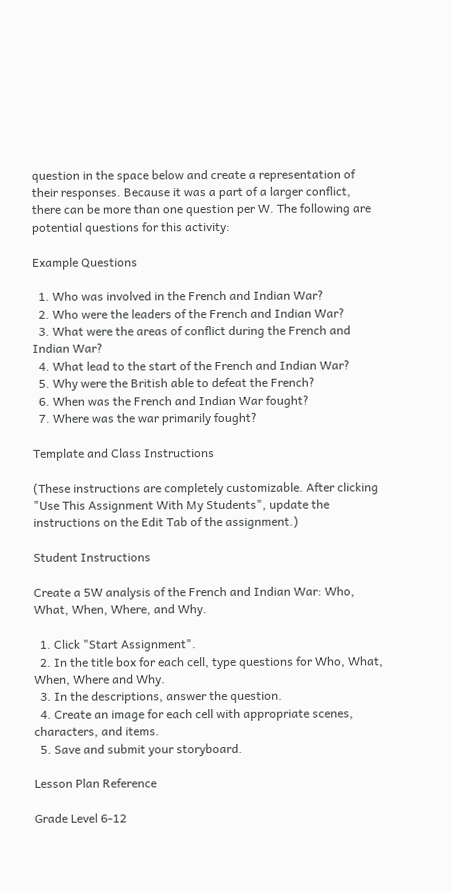question in the space below and create a representation of their responses. Because it was a part of a larger conflict, there can be more than one question per W. The following are potential questions for this activity:

Example Questions

  1. Who was involved in the French and Indian War?
  2. Who were the leaders of the French and Indian War?
  3. What were the areas of conflict during the French and Indian War?
  4. What lead to the start of the French and Indian War?
  5. Why were the British able to defeat the French?
  6. When was the French and Indian War fought?
  7. Where was the war primarily fought?

Template and Class Instructions

(These instructions are completely customizable. After clicking "Use This Assignment With My Students", update the instructions on the Edit Tab of the assignment.)

Student Instructions

Create a 5W analysis of the French and Indian War: Who, What, When, Where, and Why.

  1. Click "Start Assignment".
  2. In the title box for each cell, type questions for Who, What, When, Where and Why.
  3. In the descriptions, answer the question.
  4. Create an image for each cell with appropriate scenes, characters, and items.
  5. Save and submit your storyboard.

Lesson Plan Reference

Grade Level 6-12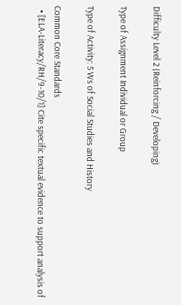Difficulty Level 2 (Reinforcing / Developing)

Type of Assignment Individual or Group

Type of Activity: 5 Ws of Social Studies and History

Common Core Standards
  • [ELA-Literacy/RH/9-10/1] Cite specific textual evidence to support analysis of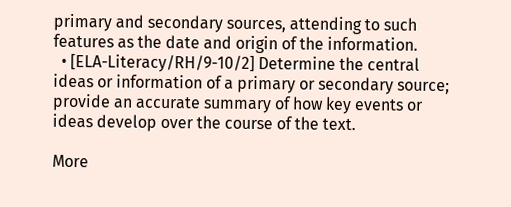primary and secondary sources, attending to such features as the date and origin of the information.
  • [ELA-Literacy/RH/9-10/2] Determine the central ideas or information of a primary or secondary source; provide an accurate summary of how key events or ideas develop over the course of the text.

More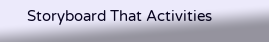Storyboard That Activities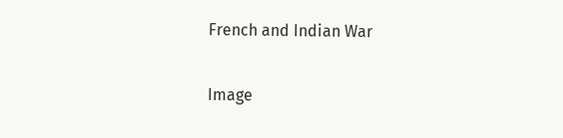French and Indian War

Image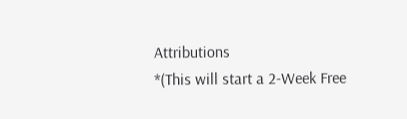Attributions
*(This will start a 2-Week Free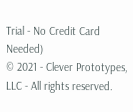Trial - No Credit Card Needed)
© 2021 - Clever Prototypes, LLC - All rights reserved.